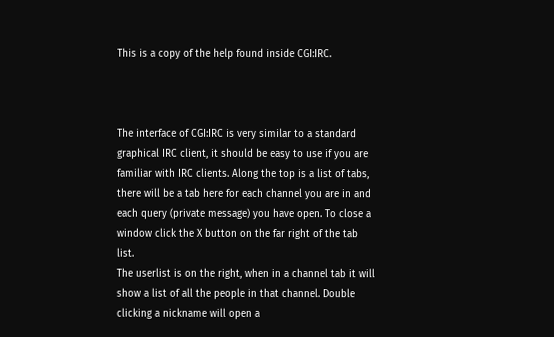This is a copy of the help found inside CGI:IRC.



The interface of CGI:IRC is very similar to a standard graphical IRC client, it should be easy to use if you are familiar with IRC clients. Along the top is a list of tabs, there will be a tab here for each channel you are in and each query (private message) you have open. To close a window click the X button on the far right of the tab list.
The userlist is on the right, when in a channel tab it will show a list of all the people in that channel. Double clicking a nickname will open a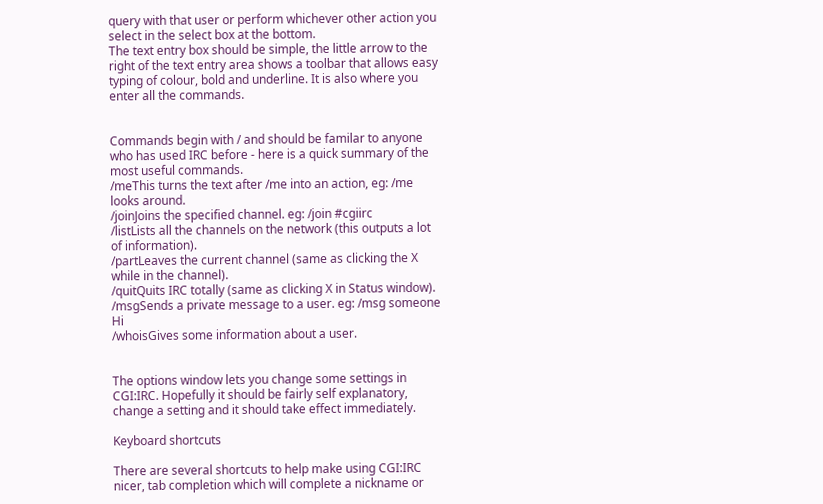query with that user or perform whichever other action you select in the select box at the bottom.
The text entry box should be simple, the little arrow to the right of the text entry area shows a toolbar that allows easy typing of colour, bold and underline. It is also where you enter all the commands.


Commands begin with / and should be familar to anyone who has used IRC before - here is a quick summary of the most useful commands.
/meThis turns the text after /me into an action, eg: /me looks around.
/joinJoins the specified channel. eg: /join #cgiirc
/listLists all the channels on the network (this outputs a lot of information).
/partLeaves the current channel (same as clicking the X while in the channel).
/quitQuits IRC totally (same as clicking X in Status window).
/msgSends a private message to a user. eg: /msg someone Hi
/whoisGives some information about a user.


The options window lets you change some settings in CGI:IRC. Hopefully it should be fairly self explanatory, change a setting and it should take effect immediately.

Keyboard shortcuts

There are several shortcuts to help make using CGI:IRC nicer, tab completion which will complete a nickname or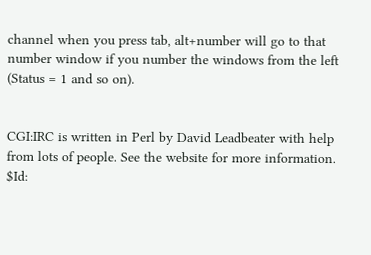channel when you press tab, alt+number will go to that number window if you number the windows from the left (Status = 1 and so on).


CGI:IRC is written in Perl by David Leadbeater with help from lots of people. See the website for more information.
$Id: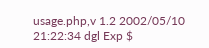usage.php,v 1.2 2002/05/10 21:22:34 dgl Exp $